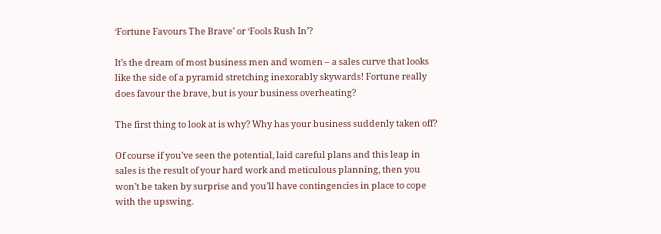‘Fortune Favours The Brave’ or ‘Fools Rush In’?

It’s the dream of most business men and women – a sales curve that looks like the side of a pyramid stretching inexorably skywards! Fortune really does favour the brave, but is your business overheating?

The first thing to look at is why? Why has your business suddenly taken off?

Of course if you’ve seen the potential, laid careful plans and this leap in sales is the result of your hard work and meticulous planning, then you won’t be taken by surprise and you’ll have contingencies in place to cope with the upswing.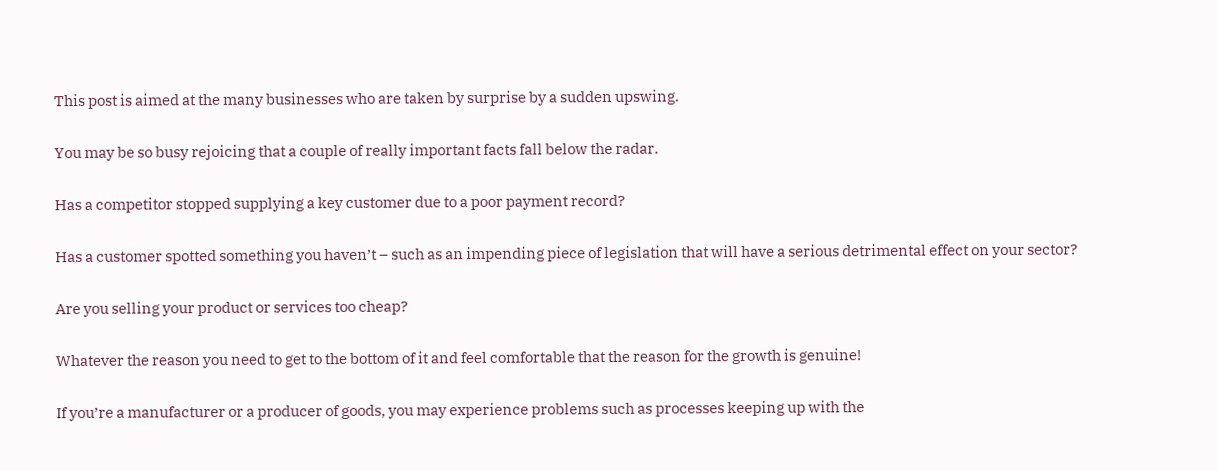This post is aimed at the many businesses who are taken by surprise by a sudden upswing.

You may be so busy rejoicing that a couple of really important facts fall below the radar.

Has a competitor stopped supplying a key customer due to a poor payment record?

Has a customer spotted something you haven’t – such as an impending piece of legislation that will have a serious detrimental effect on your sector?

Are you selling your product or services too cheap?

Whatever the reason you need to get to the bottom of it and feel comfortable that the reason for the growth is genuine!

If you’re a manufacturer or a producer of goods, you may experience problems such as processes keeping up with the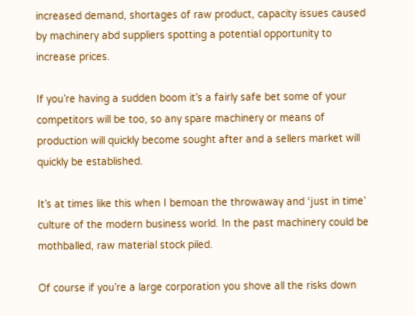increased demand, shortages of raw product, capacity issues caused by machinery abd suppliers spotting a potential opportunity to increase prices.

If you’re having a sudden boom it’s a fairly safe bet some of your competitors will be too, so any spare machinery or means of production will quickly become sought after and a sellers market will quickly be established.

It’s at times like this when I bemoan the throwaway and ‘just in time’ culture of the modern business world. In the past machinery could be mothballed, raw material stock piled.

Of course if you’re a large corporation you shove all the risks down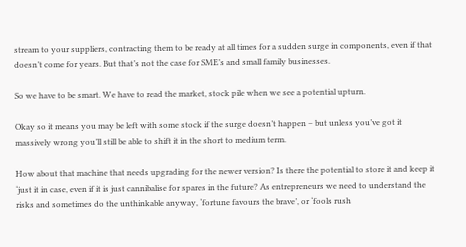stream to your suppliers, contracting them to be ready at all times for a sudden surge in components, even if that doesn’t come for years. But that’s not the case for SME’s and small family businesses.

So we have to be smart. We have to read the market, stock pile when we see a potential upturn.

Okay so it means you may be left with some stock if the surge doesn’t happen – but unless you’ve got it massively wrong you’ll still be able to shift it in the short to medium term.

How about that machine that needs upgrading for the newer version? Is there the potential to store it and keep it ‘just it in case, even if it is just cannibalise for spares in the future? As entrepreneurs we need to understand the risks and sometimes do the unthinkable anyway, ‘fortune favours the brave’, or ‘fools rush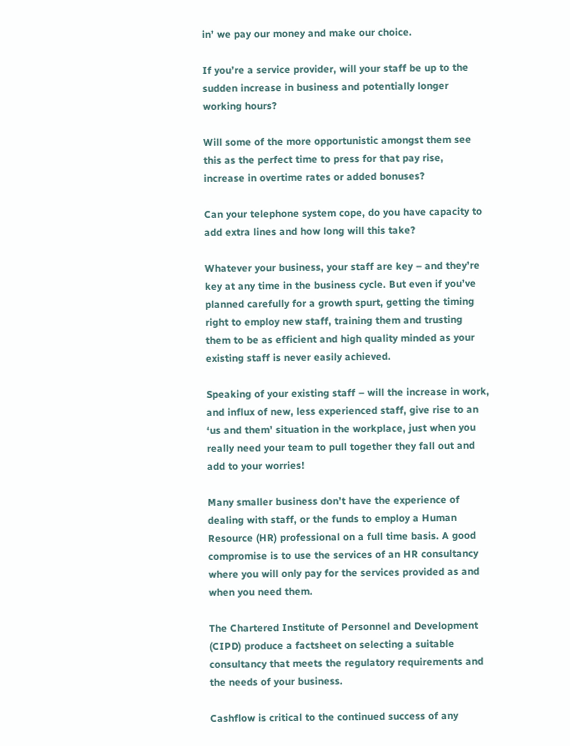in’ we pay our money and make our choice.

If you’re a service provider, will your staff be up to the sudden increase in business and potentially longer working hours?

Will some of the more opportunistic amongst them see this as the perfect time to press for that pay rise, increase in overtime rates or added bonuses?

Can your telephone system cope, do you have capacity to add extra lines and how long will this take?

Whatever your business, your staff are key – and they’re key at any time in the business cycle. But even if you’ve planned carefully for a growth spurt, getting the timing right to employ new staff, training them and trusting them to be as efficient and high quality minded as your existing staff is never easily achieved.

Speaking of your existing staff – will the increase in work, and influx of new, less experienced staff, give rise to an ‘us and them’ situation in the workplace, just when you really need your team to pull together they fall out and add to your worries!

Many smaller business don’t have the experience of dealing with staff, or the funds to employ a Human Resource (HR) professional on a full time basis. A good compromise is to use the services of an HR consultancy where you will only pay for the services provided as and when you need them.

The Chartered Institute of Personnel and Development (CIPD) produce a factsheet on selecting a suitable consultancy that meets the regulatory requirements and the needs of your business.

Cashflow is critical to the continued success of any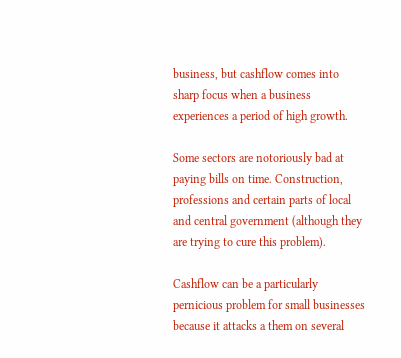business, but cashflow comes into sharp focus when a business experiences a period of high growth.

Some sectors are notoriously bad at paying bills on time. Construction, professions and certain parts of local and central government (although they are trying to cure this problem).

Cashflow can be a particularly pernicious problem for small businesses because it attacks a them on several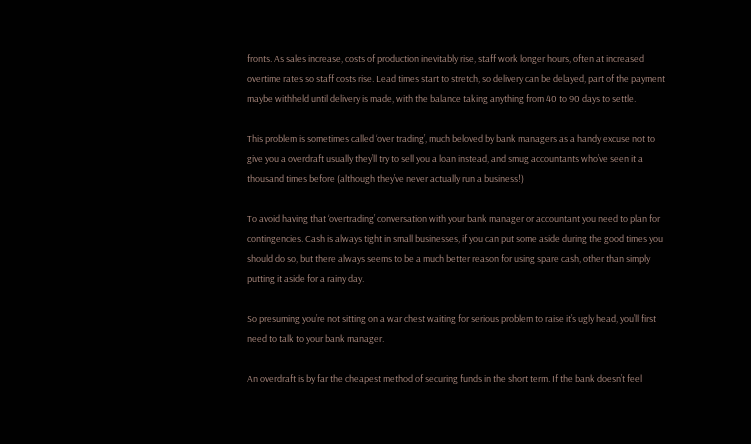fronts. As sales increase, costs of production inevitably rise, staff work longer hours, often at increased overtime rates so staff costs rise. Lead times start to stretch, so delivery can be delayed, part of the payment maybe withheld until delivery is made, with the balance taking anything from 40 to 90 days to settle.

This problem is sometimes called ‘over trading’, much beloved by bank managers as a handy excuse not to give you a overdraft usually they’ll try to sell you a loan instead, and smug accountants who’ve seen it a thousand times before (although they’ve never actually run a business!)

To avoid having that ‘overtrading’ conversation with your bank manager or accountant you need to plan for contingencies. Cash is always tight in small businesses, if you can put some aside during the good times you should do so, but there always seems to be a much better reason for using spare cash, other than simply putting it aside for a rainy day.

So presuming you’re not sitting on a war chest waiting for serious problem to raise it’s ugly head, you’ll first need to talk to your bank manager.

An overdraft is by far the cheapest method of securing funds in the short term. If the bank doesn’t feel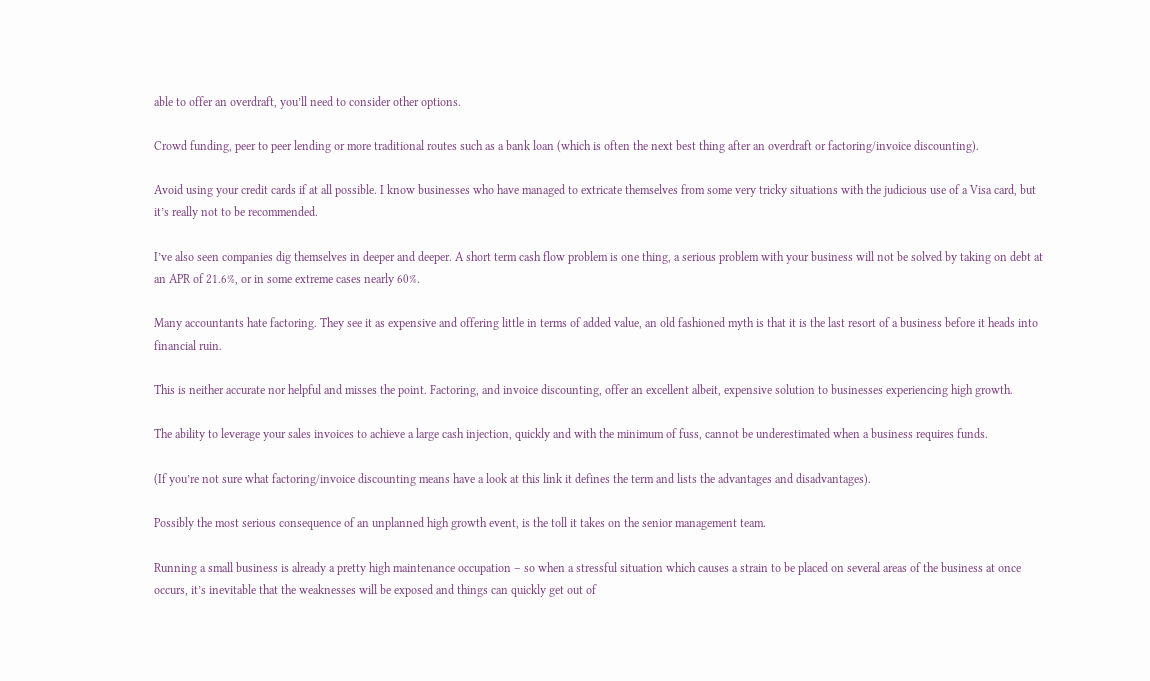able to offer an overdraft, you’ll need to consider other options.

Crowd funding, peer to peer lending or more traditional routes such as a bank loan (which is often the next best thing after an overdraft or factoring/invoice discounting).

Avoid using your credit cards if at all possible. I know businesses who have managed to extricate themselves from some very tricky situations with the judicious use of a Visa card, but it’s really not to be recommended.

I’ve also seen companies dig themselves in deeper and deeper. A short term cash flow problem is one thing, a serious problem with your business will not be solved by taking on debt at an APR of 21.6%, or in some extreme cases nearly 60%.

Many accountants hate factoring. They see it as expensive and offering little in terms of added value, an old fashioned myth is that it is the last resort of a business before it heads into financial ruin.

This is neither accurate nor helpful and misses the point. Factoring, and invoice discounting, offer an excellent albeit, expensive solution to businesses experiencing high growth.

The ability to leverage your sales invoices to achieve a large cash injection, quickly and with the minimum of fuss, cannot be underestimated when a business requires funds.

(If you’re not sure what factoring/invoice discounting means have a look at this link it defines the term and lists the advantages and disadvantages).

Possibly the most serious consequence of an unplanned high growth event, is the toll it takes on the senior management team.

Running a small business is already a pretty high maintenance occupation – so when a stressful situation which causes a strain to be placed on several areas of the business at once occurs, it’s inevitable that the weaknesses will be exposed and things can quickly get out of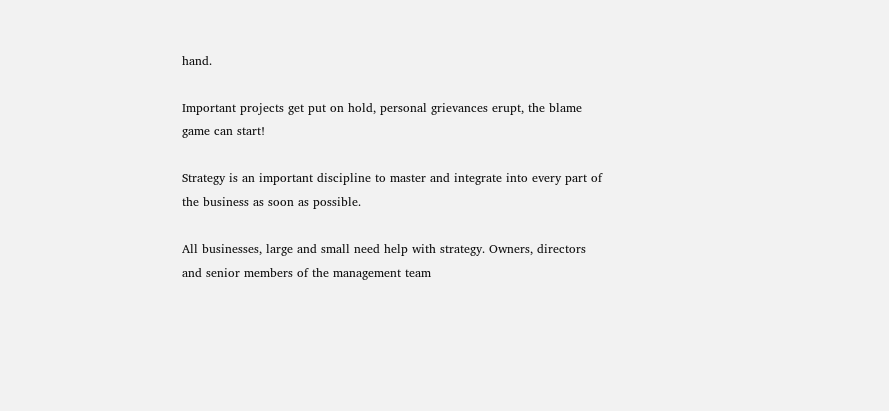hand.

Important projects get put on hold, personal grievances erupt, the blame game can start!

Strategy is an important discipline to master and integrate into every part of the business as soon as possible.

All businesses, large and small need help with strategy. Owners, directors and senior members of the management team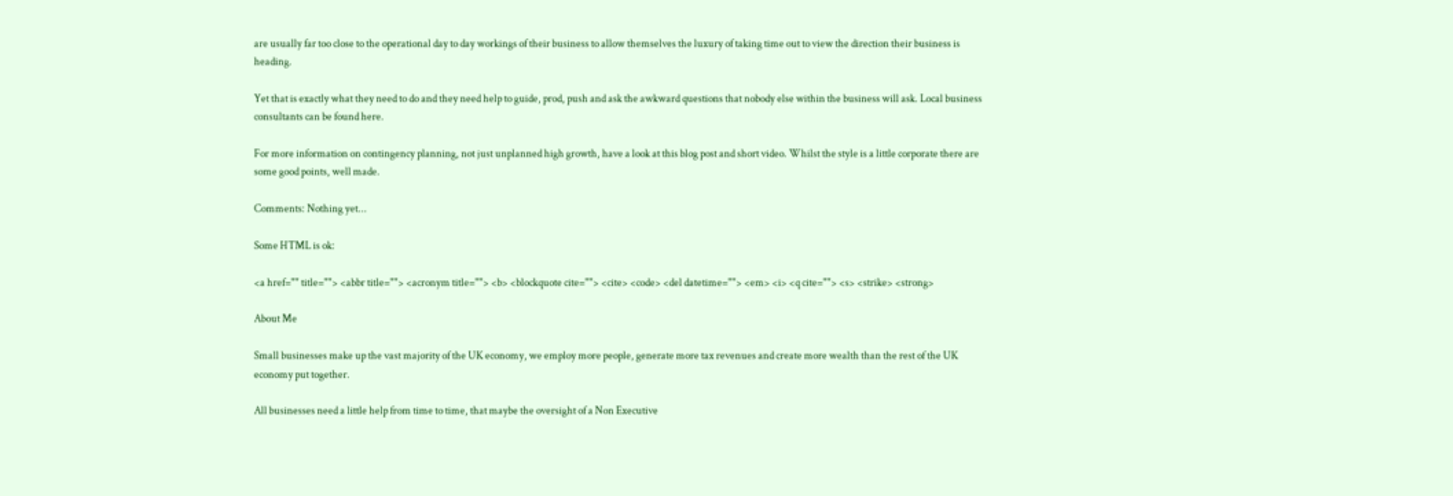are usually far too close to the operational day to day workings of their business to allow themselves the luxury of taking time out to view the direction their business is heading.

Yet that is exactly what they need to do and they need help to guide, prod, push and ask the awkward questions that nobody else within the business will ask. Local business consultants can be found here.

For more information on contingency planning, not just unplanned high growth, have a look at this blog post and short video. Whilst the style is a little corporate there are some good points, well made.

Comments: Nothing yet...

Some HTML is ok:

<a href="" title=""> <abbr title=""> <acronym title=""> <b> <blockquote cite=""> <cite> <code> <del datetime=""> <em> <i> <q cite=""> <s> <strike> <strong>

About Me

Small businesses make up the vast majority of the UK economy, we employ more people, generate more tax revenues and create more wealth than the rest of the UK economy put together.

All businesses need a little help from time to time, that maybe the oversight of a Non Executive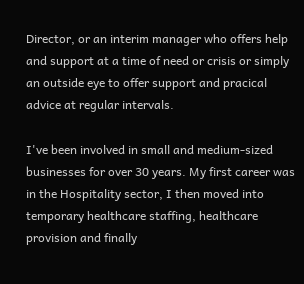Director, or an interim manager who offers help and support at a time of need or crisis or simply an outside eye to offer support and pracical advice at regular intervals.

I've been involved in small and medium-sized businesses for over 30 years. My first career was in the Hospitality sector, I then moved into temporary healthcare staffing, healthcare provision and finally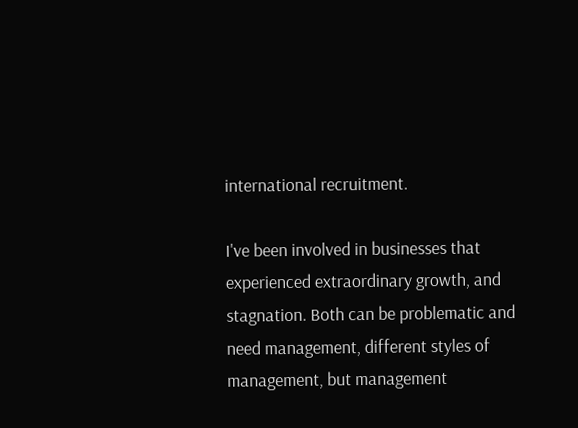international recruitment.

I've been involved in businesses that experienced extraordinary growth, and stagnation. Both can be problematic and need management, different styles of management, but management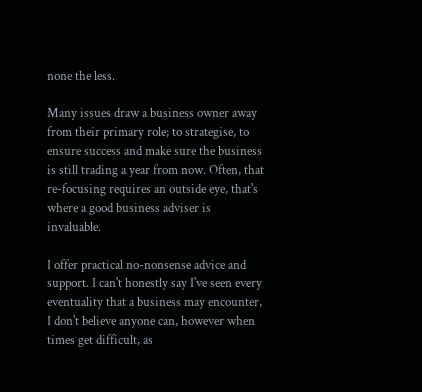none the less.

Many issues draw a business owner away from their primary role; to strategise, to ensure success and make sure the business is still trading a year from now. Often, that re-focusing requires an outside eye, that's where a good business adviser is invaluable.

I offer practical no-nonsense advice and support. I can't honestly say I've seen every eventuality that a business may encounter, I don't believe anyone can, however when times get difficult, as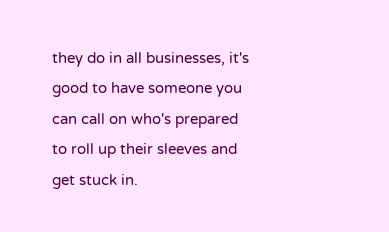they do in all businesses, it's good to have someone you can call on who's prepared to roll up their sleeves and get stuck in.